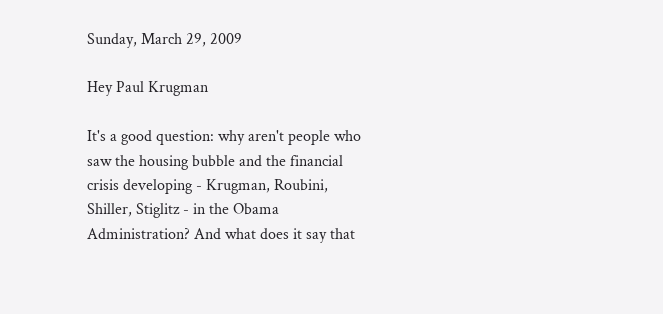Sunday, March 29, 2009

Hey Paul Krugman

It's a good question: why aren't people who saw the housing bubble and the financial crisis developing - Krugman, Roubini, Shiller, Stiglitz - in the Obama Administration? And what does it say that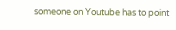someone on Youtube has to point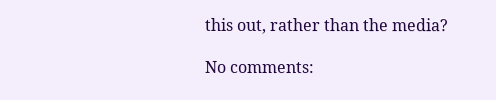this out, rather than the media?

No comments: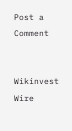Post a Comment


Wikinvest Wire